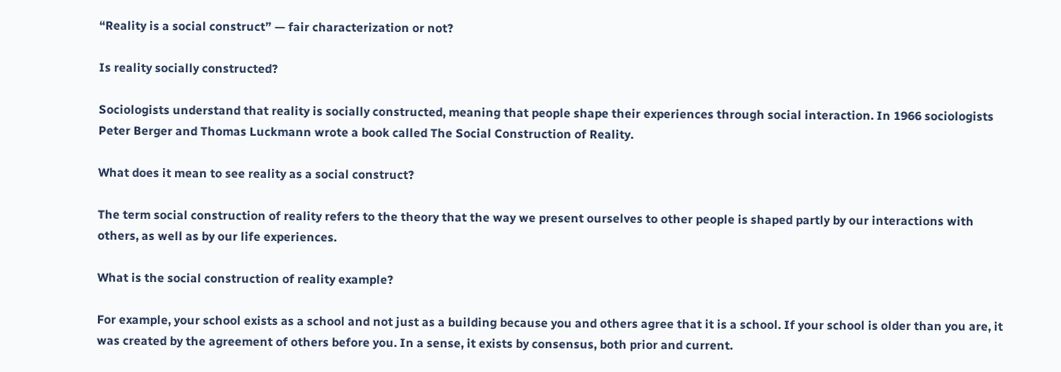“Reality is a social construct” — fair characterization or not?

Is reality socially constructed?

Sociologists understand that reality is socially constructed, meaning that people shape their experiences through social interaction. In 1966 sociologists Peter Berger and Thomas Luckmann wrote a book called The Social Construction of Reality.

What does it mean to see reality as a social construct?

The term social construction of reality refers to the theory that the way we present ourselves to other people is shaped partly by our interactions with others, as well as by our life experiences.

What is the social construction of reality example?

For example, your school exists as a school and not just as a building because you and others agree that it is a school. If your school is older than you are, it was created by the agreement of others before you. In a sense, it exists by consensus, both prior and current.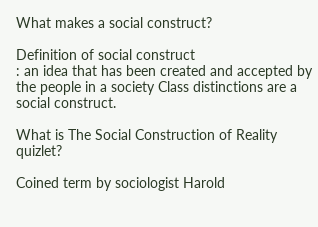What makes a social construct?

Definition of social construct
: an idea that has been created and accepted by the people in a society Class distinctions are a social construct.

What is The Social Construction of Reality quizlet?

Coined term by sociologist Harold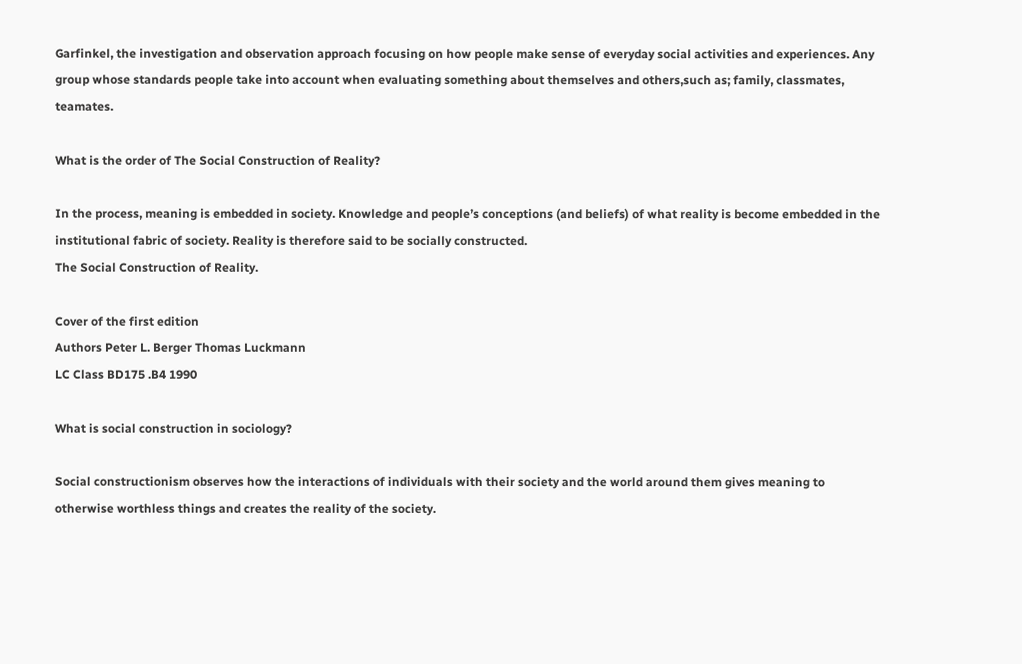Garfinkel, the investigation and observation approach focusing on how people make sense of everyday social activities and experiences. Any group whose standards people take into account when evaluating something about themselves and others,such as; family, classmates, teamates.

What is the order of The Social Construction of Reality?

In the process, meaning is embedded in society. Knowledge and people’s conceptions (and beliefs) of what reality is become embedded in the institutional fabric of society. Reality is therefore said to be socially constructed.
The Social Construction of Reality.

Cover of the first edition
Authors Peter L. Berger Thomas Luckmann
LC Class BD175 .B4 1990

What is social construction in sociology?

Social constructionism observes how the interactions of individuals with their society and the world around them gives meaning to otherwise worthless things and creates the reality of the society.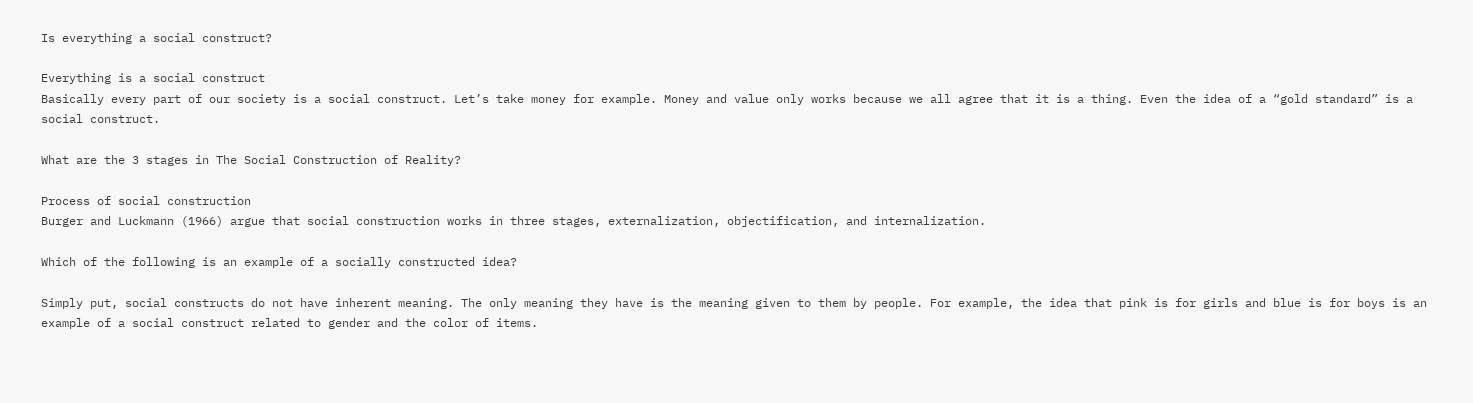Is everything a social construct?

Everything is a social construct
Basically every part of our society is a social construct. Let’s take money for example. Money and value only works because we all agree that it is a thing. Even the idea of a “gold standard” is a social construct.

What are the 3 stages in The Social Construction of Reality?

Process of social construction
Burger and Luckmann (1966) argue that social construction works in three stages, externalization, objectification, and internalization.

Which of the following is an example of a socially constructed idea?

Simply put, social constructs do not have inherent meaning. The only meaning they have is the meaning given to them by people. For example, the idea that pink is for girls and blue is for boys is an example of a social construct related to gender and the color of items.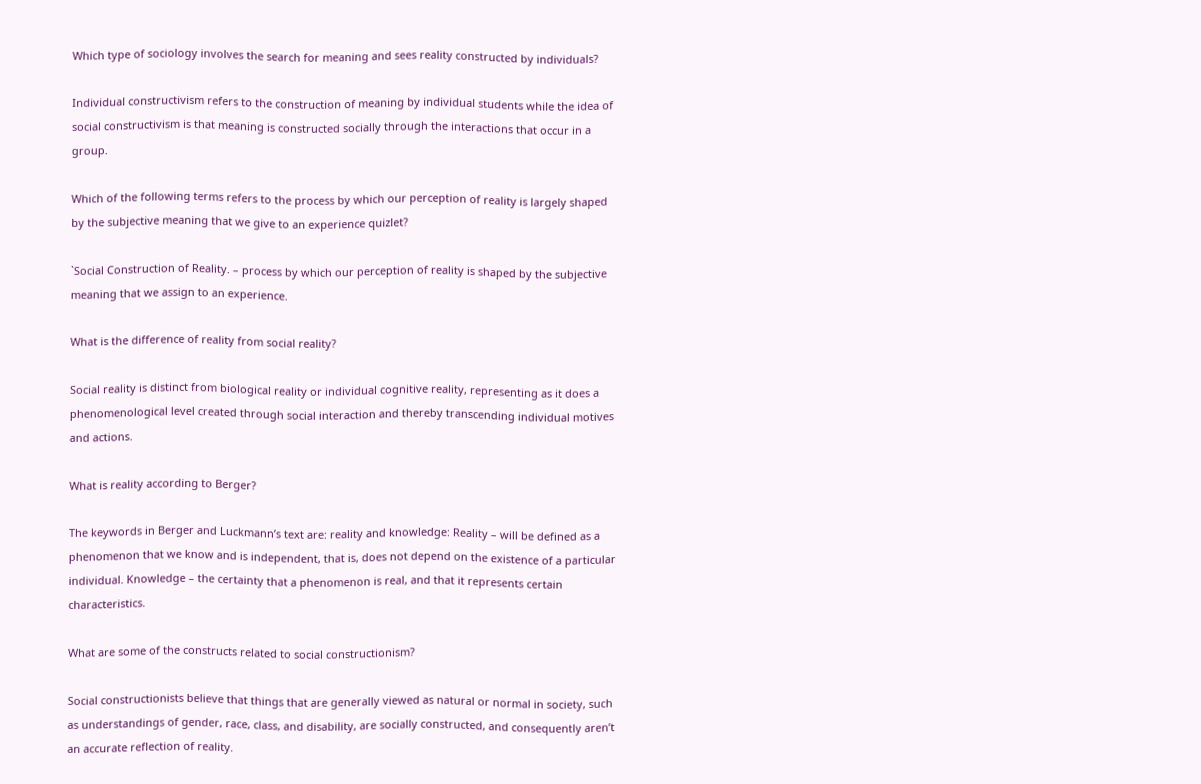Which type of sociology involves the search for meaning and sees reality constructed by individuals?

Individual constructivism refers to the construction of meaning by individual students while the idea of social constructivism is that meaning is constructed socially through the interactions that occur in a group.

Which of the following terms refers to the process by which our perception of reality is largely shaped by the subjective meaning that we give to an experience quizlet?

`Social Construction of Reality. – process by which our perception of reality is shaped by the subjective meaning that we assign to an experience.

What is the difference of reality from social reality?

Social reality is distinct from biological reality or individual cognitive reality, representing as it does a phenomenological level created through social interaction and thereby transcending individual motives and actions.

What is reality according to Berger?

The keywords in Berger and Luckmann’s text are: reality and knowledge: Reality – will be defined as a phenomenon that we know and is independent, that is, does not depend on the existence of a particular individual. Knowledge – the certainty that a phenomenon is real, and that it represents certain characteristics.

What are some of the constructs related to social constructionism?

Social constructionists believe that things that are generally viewed as natural or normal in society, such as understandings of gender, race, class, and disability, are socially constructed, and consequently aren’t an accurate reflection of reality.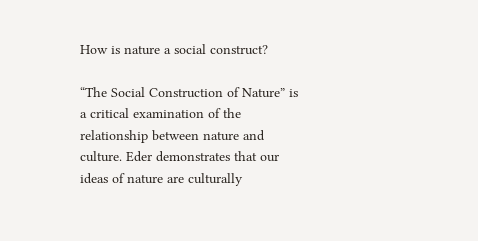How is nature a social construct?

“The Social Construction of Nature” is a critical examination of the relationship between nature and culture. Eder demonstrates that our ideas of nature are culturally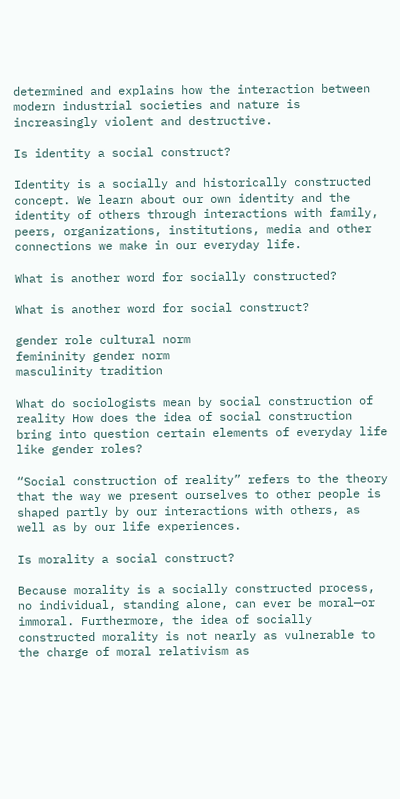determined and explains how the interaction between modern industrial societies and nature is increasingly violent and destructive.

Is identity a social construct?

Identity is a socially and historically constructed concept. We learn about our own identity and the identity of others through interactions with family, peers, organizations, institutions, media and other connections we make in our everyday life.

What is another word for socially constructed?

What is another word for social construct?

gender role cultural norm
femininity gender norm
masculinity tradition

What do sociologists mean by social construction of reality How does the idea of social construction bring into question certain elements of everyday life like gender roles?

“Social construction of reality” refers to the theory that the way we present ourselves to other people is shaped partly by our interactions with others, as well as by our life experiences.

Is morality a social construct?

Because morality is a socially constructed process, no individual, standing alone, can ever be moral—or immoral. Furthermore, the idea of socially constructed morality is not nearly as vulnerable to the charge of moral relativism as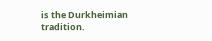is the Durkheimian tradition.